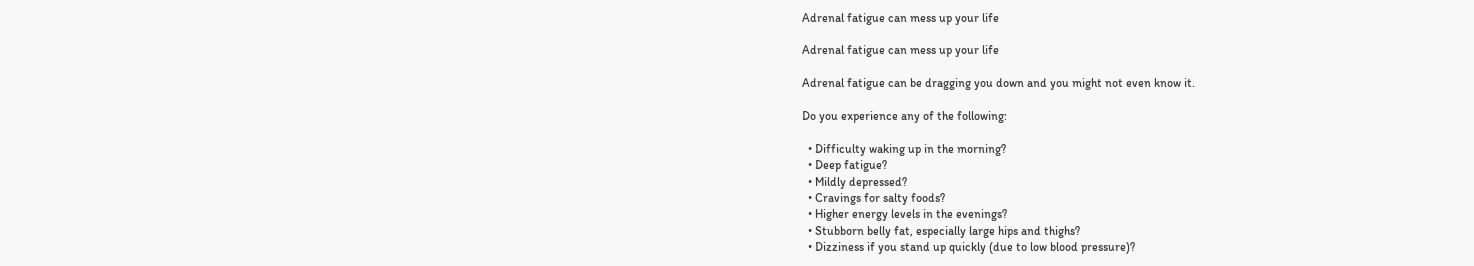Adrenal fatigue can mess up your life

Adrenal fatigue can mess up your life

Adrenal fatigue can be dragging you down and you might not even know it.

Do you experience any of the following:

  • Difficulty waking up in the morning?
  • Deep fatigue?
  • Mildly depressed?
  • Cravings for salty foods?
  • Higher energy levels in the evenings?
  • Stubborn belly fat, especially large hips and thighs?
  • Dizziness if you stand up quickly (due to low blood pressure)?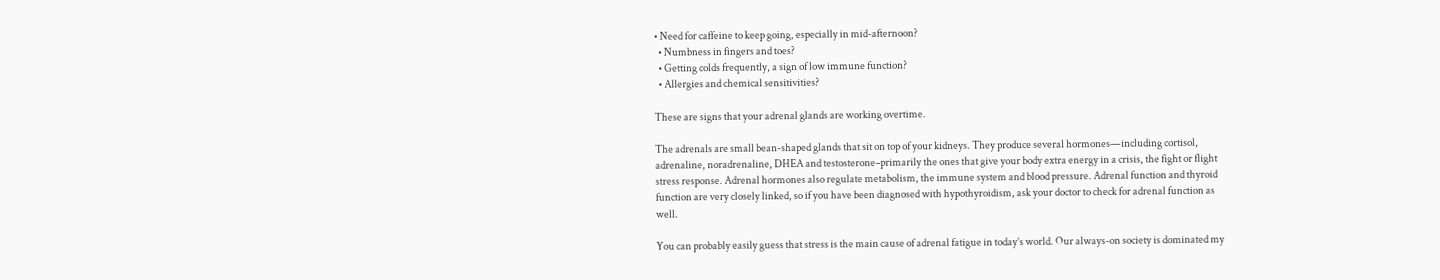• Need for caffeine to keep going, especially in mid-afternoon?
  • Numbness in fingers and toes?
  • Getting colds frequently, a sign of low immune function?
  • Allergies and chemical sensitivities?

These are signs that your adrenal glands are working overtime.

The adrenals are small bean-shaped glands that sit on top of your kidneys. They produce several hormones—including cortisol, adrenaline, noradrenaline, DHEA and testosterone–primarily the ones that give your body extra energy in a crisis, the fight or flight stress response. Adrenal hormones also regulate metabolism, the immune system and blood pressure. Adrenal function and thyroid function are very closely linked, so if you have been diagnosed with hypothyroidism, ask your doctor to check for adrenal function as well.

You can probably easily guess that stress is the main cause of adrenal fatigue in today’s world. Our always-on society is dominated my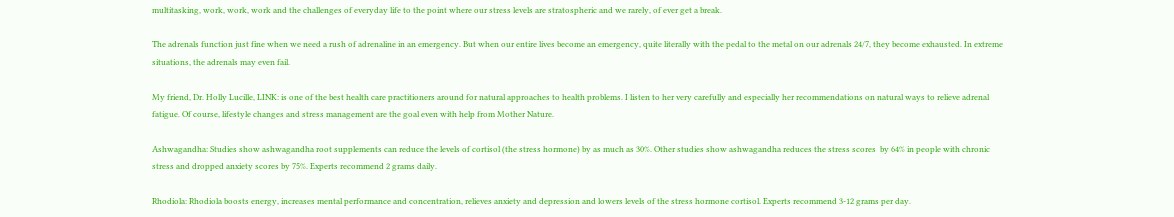multitasking, work, work, work and the challenges of everyday life to the point where our stress levels are stratospheric and we rarely, of ever get a break.

The adrenals function just fine when we need a rush of adrenaline in an emergency. But when our entire lives become an emergency, quite literally with the pedal to the metal on our adrenals 24/7, they become exhausted. In extreme situations, the adrenals may even fail.

My friend, Dr. Holly Lucille, LINK: is one of the best health care practitioners around for natural approaches to health problems. I listen to her very carefully and especially her recommendations on natural ways to relieve adrenal fatigue. Of course, lifestyle changes and stress management are the goal even with help from Mother Nature.

Ashwagandha: Studies show ashwagandha root supplements can reduce the levels of cortisol (the stress hormone) by as much as 30%. Other studies show ashwagandha reduces the stress scores  by 64% in people with chronic stress and dropped anxiety scores by 75%. Experts recommend 2 grams daily.

Rhodiola: Rhodiola boosts energy, increases mental performance and concentration, relieves anxiety and depression and lowers levels of the stress hormone cortisol. Experts recommend 3-12 grams per day.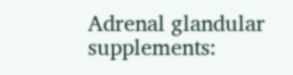Adrenal glandular supplements: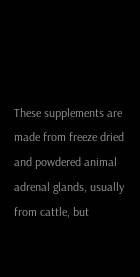These supplements are made from freeze dried and powdered animal adrenal glands, usually from cattle, but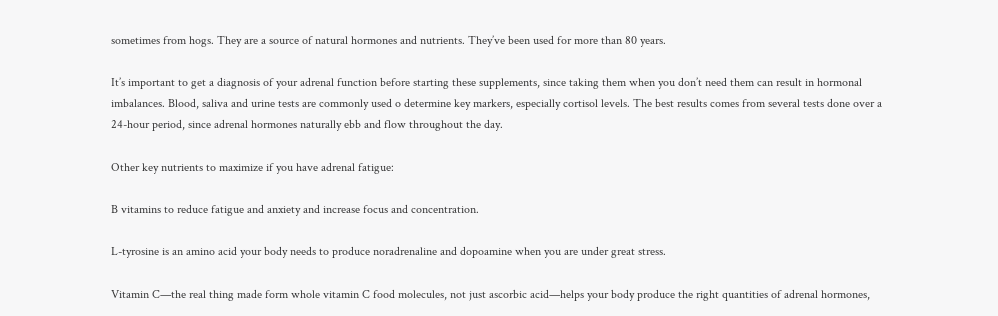sometimes from hogs. They are a source of natural hormones and nutrients. They’ve been used for more than 80 years.

It’s important to get a diagnosis of your adrenal function before starting these supplements, since taking them when you don’t need them can result in hormonal imbalances. Blood, saliva and urine tests are commonly used o determine key markers, especially cortisol levels. The best results comes from several tests done over a 24-hour period, since adrenal hormones naturally ebb and flow throughout the day.

Other key nutrients to maximize if you have adrenal fatigue:

B vitamins to reduce fatigue and anxiety and increase focus and concentration.

L-tyrosine is an amino acid your body needs to produce noradrenaline and dopoamine when you are under great stress.

Vitamin C—the real thing made form whole vitamin C food molecules, not just ascorbic acid—helps your body produce the right quantities of adrenal hormones,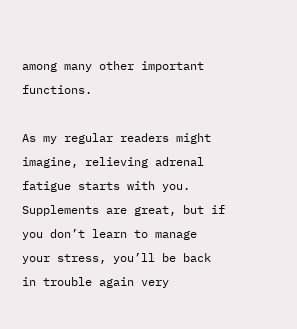among many other important functions.

As my regular readers might imagine, relieving adrenal fatigue starts with you. Supplements are great, but if you don’t learn to manage your stress, you’ll be back in trouble again very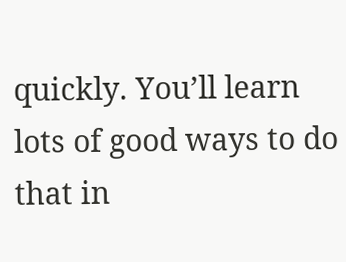quickly. You’ll learn lots of good ways to do that in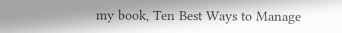my book, Ten Best Ways to Manage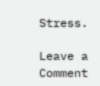Stress.

Leave a Comment